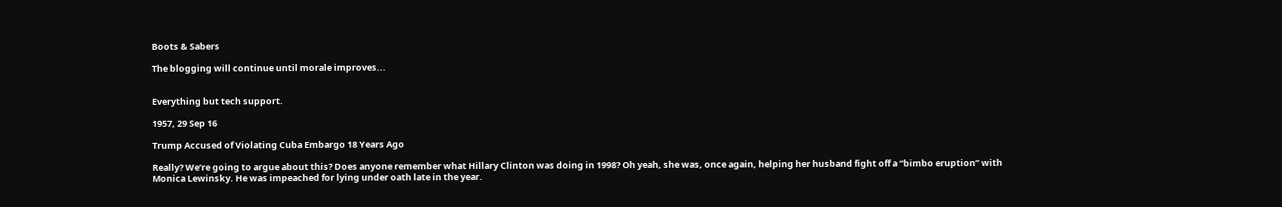Boots & Sabers

The blogging will continue until morale improves...


Everything but tech support.

1957, 29 Sep 16

Trump Accused of Violating Cuba Embargo 18 Years Ago

Really? We’re going to argue about this? Does anyone remember what Hillary Clinton was doing in 1998? Oh yeah, she was, once again, helping her husband fight off a “bimbo eruption” with Monica Lewinsky. He was impeached for lying under oath late in the year.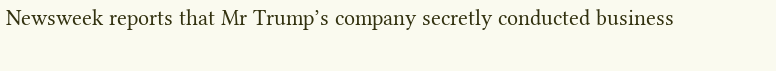Newsweek reports that Mr Trump’s company secretly conducted business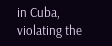in Cuba, violating the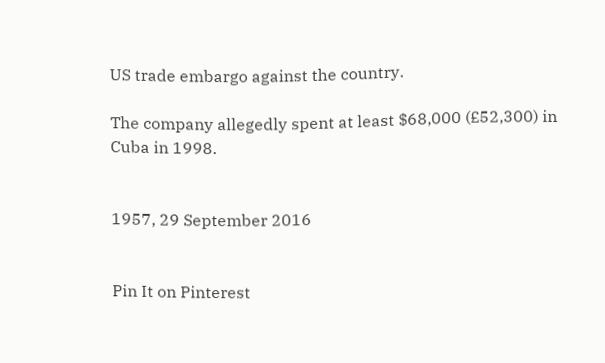US trade embargo against the country.

The company allegedly spent at least $68,000 (£52,300) in Cuba in 1998.


1957, 29 September 2016


Pin It on Pinterest